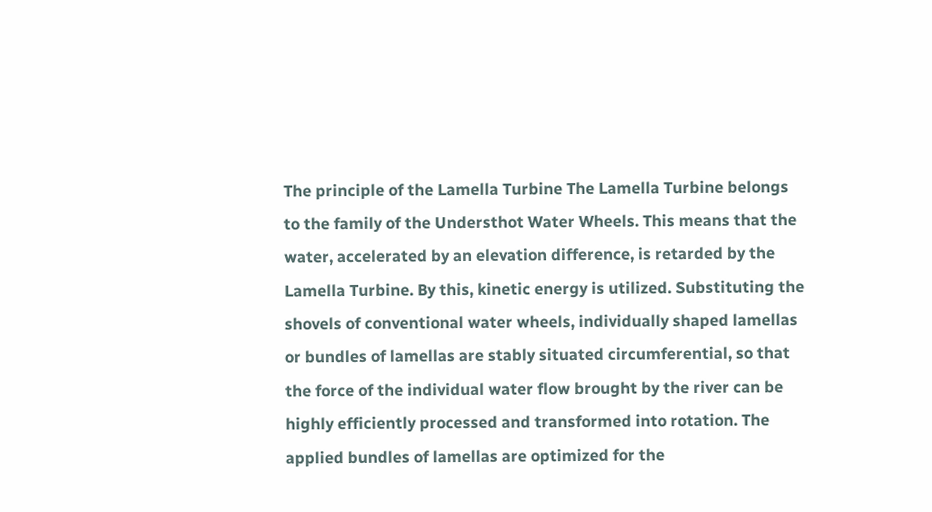The principle of the Lamella Turbine The Lamella Turbine belongs to the family of the Understhot Water Wheels. This means that the water, accelerated by an elevation difference, is retarded by the Lamella Turbine. By this, kinetic energy is utilized. Substituting the shovels of conventional water wheels, individually shaped lamellas or bundles of lamellas are stably situated circumferential, so that the force of the individual water flow brought by the river can be highly efficiently processed and transformed into rotation. The applied bundles of lamellas are optimized for the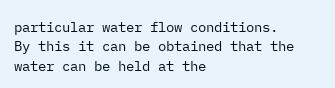particular water flow conditions. By this it can be obtained that the water can be held at the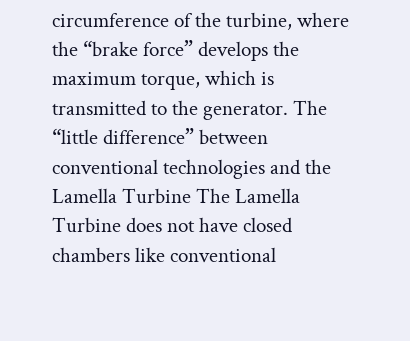circumference of the turbine, where the “brake force” develops the maximum torque, which is transmitted to the generator. The “little difference” between conventional technologies and the Lamella Turbine The Lamella Turbine does not have closed chambers like conventional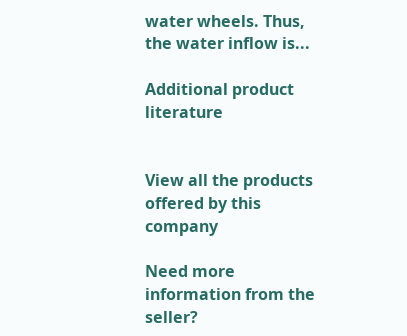water wheels. Thus, the water inflow is...

Additional product literature


View all the products offered by this company

Need more information from the seller?